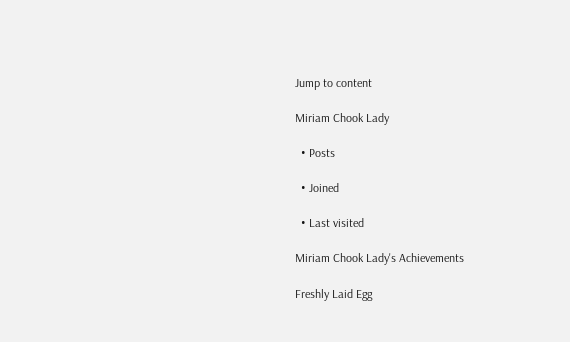Jump to content

Miriam Chook Lady

  • Posts

  • Joined

  • Last visited

Miriam Chook Lady's Achievements

Freshly Laid Egg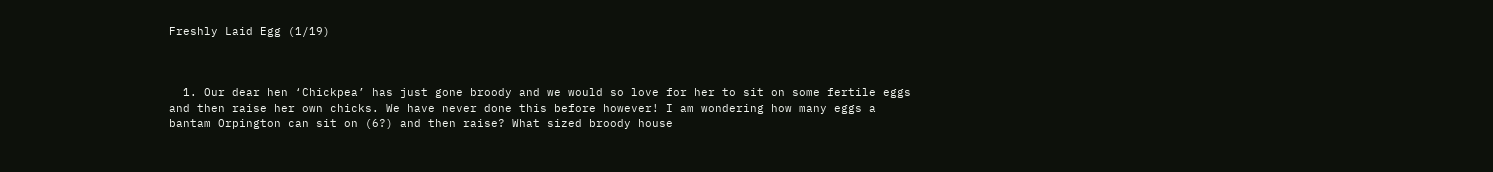Freshly Laid Egg (1/19)



  1. Our dear hen ‘Chickpea’ has just gone broody and we would so love for her to sit on some fertile eggs and then raise her own chicks. We have never done this before however! I am wondering how many eggs a bantam Orpington can sit on (6?) and then raise? What sized broody house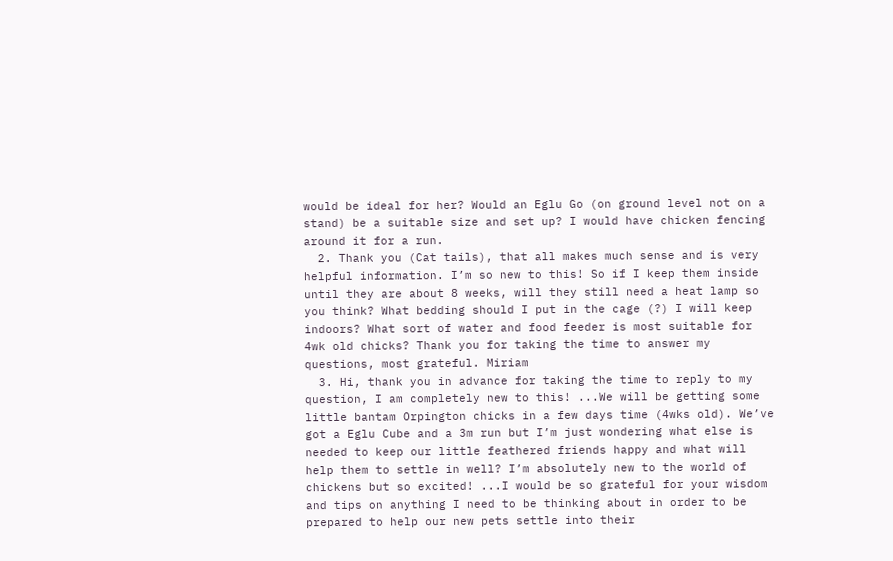would be ideal for her? Would an Eglu Go (on ground level not on a stand) be a suitable size and set up? I would have chicken fencing around it for a run.
  2. Thank you (Cat tails), that all makes much sense and is very helpful information. I’m so new to this! So if I keep them inside until they are about 8 weeks, will they still need a heat lamp so you think? What bedding should I put in the cage (?) I will keep indoors? What sort of water and food feeder is most suitable for 4wk old chicks? Thank you for taking the time to answer my questions, most grateful. Miriam
  3. Hi, thank you in advance for taking the time to reply to my question, I am completely new to this! ...We will be getting some little bantam Orpington chicks in a few days time (4wks old). We’ve got a Eglu Cube and a 3m run but I’m just wondering what else is needed to keep our little feathered friends happy and what will help them to settle in well? I’m absolutely new to the world of chickens but so excited! ...I would be so grateful for your wisdom and tips on anything I need to be thinking about in order to be prepared to help our new pets settle into their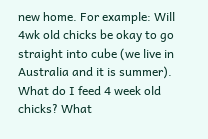new home. For example: Will 4wk old chicks be okay to go straight into cube (we live in Australia and it is summer). What do I feed 4 week old chicks? What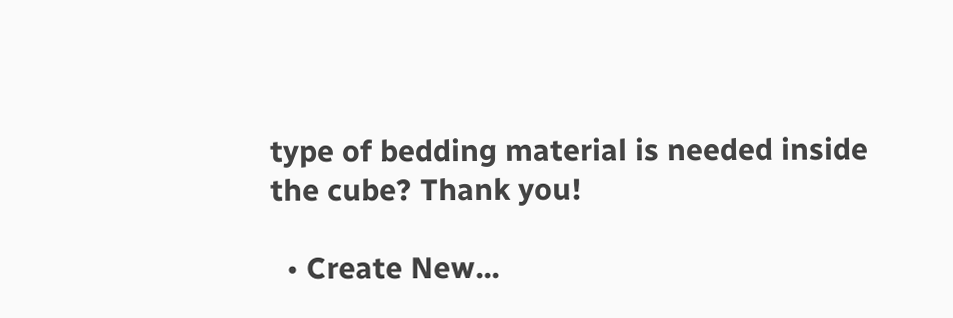type of bedding material is needed inside the cube? Thank you!

  • Create New...